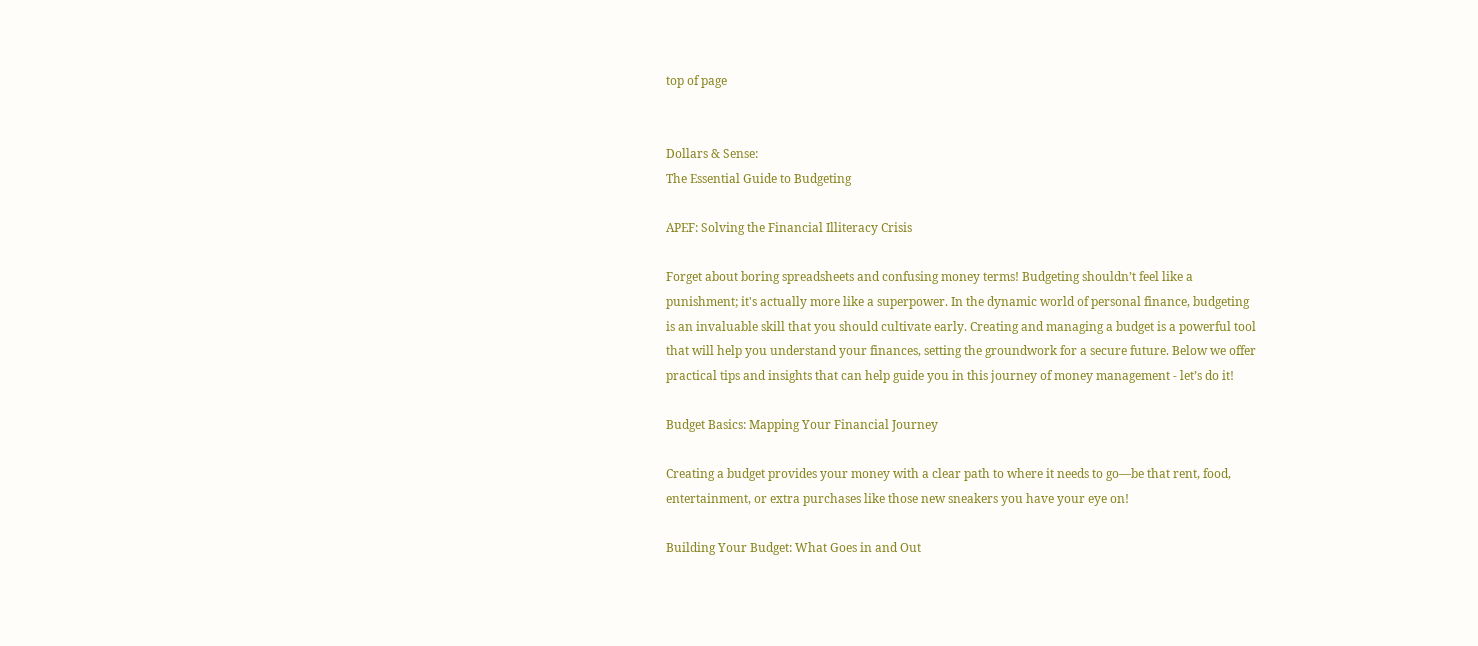top of page


Dollars & Sense:
The Essential Guide to Budgeting

APEF: Solving the Financial Illiteracy Crisis

Forget about boring spreadsheets and confusing money terms! Budgeting shouldn’t feel like a punishment; it's actually more like a superpower. In the dynamic world of personal finance, budgeting is an invaluable skill that you should cultivate early. Creating and managing a budget is a powerful tool that will help you understand your finances, setting the groundwork for a secure future. Below we offer practical tips and insights that can help guide you in this journey of money management - let’s do it!

Budget Basics: Mapping Your Financial Journey

Creating a budget provides your money with a clear path to where it needs to go—be that rent, food, entertainment, or extra purchases like those new sneakers you have your eye on!

Building Your Budget: What Goes in and Out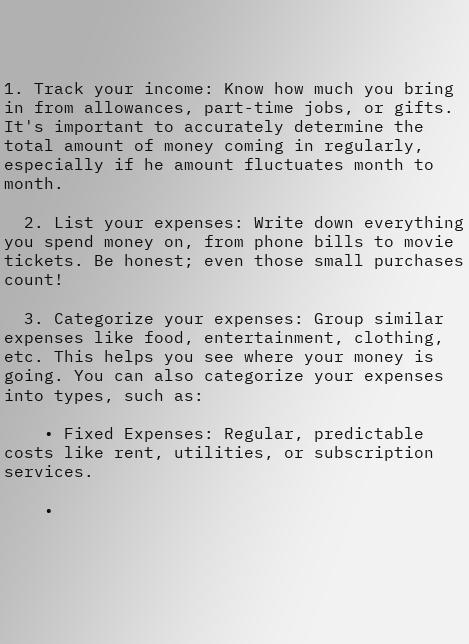1. Track your income: Know how much you bring in from allowances, part-time jobs, or gifts. It's important to accurately determine the total amount of money coming in regularly, especially if he amount fluctuates month to month.

  2. List your expenses: Write down everything you spend money on, from phone bills to movie tickets. Be honest; even those small purchases count!

  3. Categorize your expenses: Group similar expenses like food, entertainment, clothing, etc. This helps you see where your money is going. You can also categorize your expenses into types, such as:

    • Fixed Expenses: Regular, predictable costs like rent, utilities, or subscription services.

    •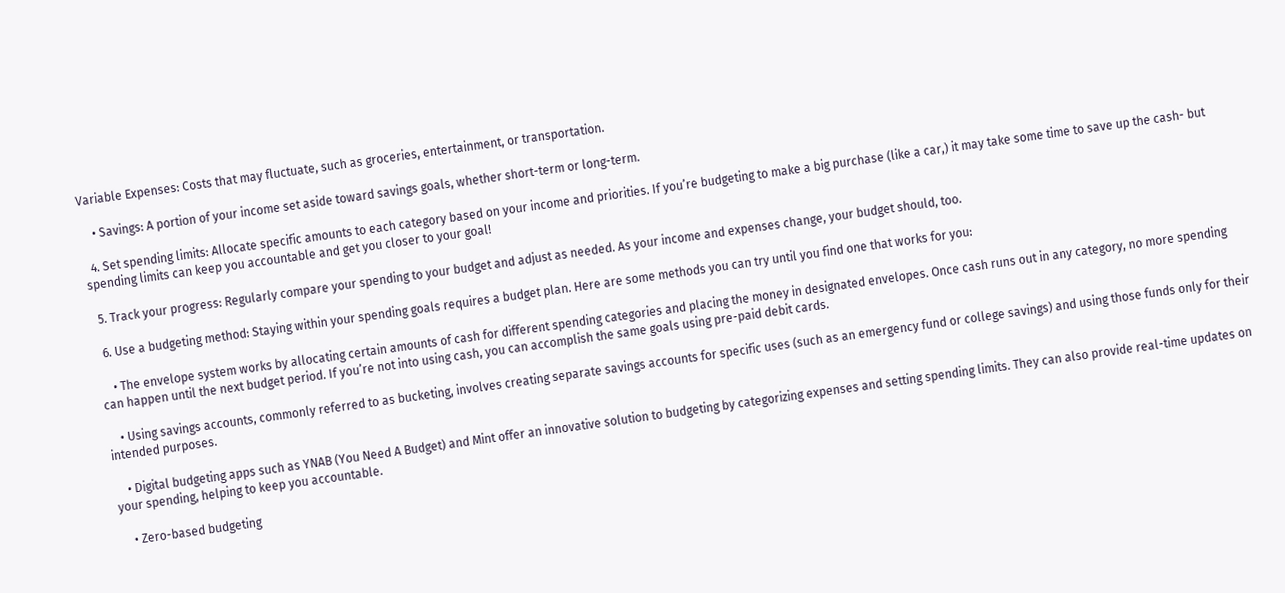Variable Expenses: Costs that may fluctuate, such as groceries, entertainment, or transportation.

    • Savings: A portion of your income set aside toward savings goals, whether short-term or long-term.

  4. Set spending limits: Allocate specific amounts to each category based on your income and priorities. If you’re budgeting to make a big purchase (like a car,) it may take some time to save up the cash- but spending limits can keep you accountable and get you closer to your goal!

  5. Track your progress: Regularly compare your spending to your budget and adjust as needed. As your income and expenses change, your budget should, too.

  6. Use a budgeting method: Staying within your spending goals requires a budget plan. Here are some methods you can try until you find one that works for you:

    • The envelope system works by allocating certain amounts of cash for different spending categories and placing the money in designated envelopes. Once cash runs out in any category, no more spending can happen until the next budget period. If you’re not into using cash, you can accomplish the same goals using pre-paid debit cards.

    • Using savings accounts, commonly referred to as bucketing, involves creating separate savings accounts for specific uses (such as an emergency fund or college savings) and using those funds only for their intended purposes.

    • Digital budgeting apps such as YNAB (You Need A Budget) and Mint offer an innovative solution to budgeting by categorizing expenses and setting spending limits. They can also provide real-time updates on your spending, helping to keep you accountable.

    • Zero-based budgeting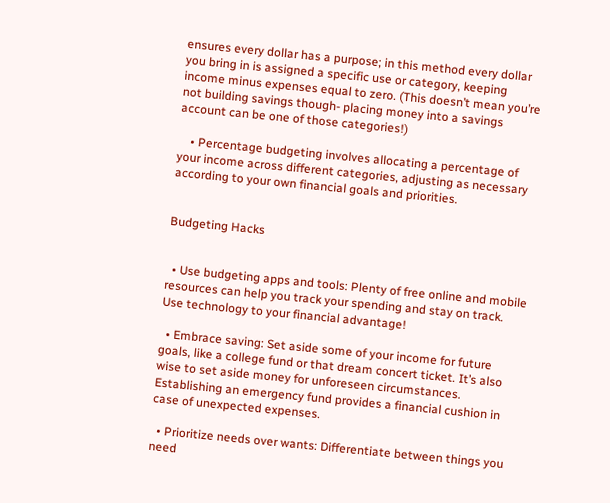ensures every dollar has a purpose; in this method every dollar you bring in is assigned a specific use or category, keeping income minus expenses equal to zero. (This doesn’t mean you’re not building savings though- placing money into a savings account can be one of those categories!)

    • Percentage budgeting involves allocating a percentage of your income across different categories, adjusting as necessary according to your own financial goals and priorities.


Budgeting Hacks


  • Use budgeting apps and tools: Plenty of free online and mobile resources can help you track your spending and stay on track. Use technology to your financial advantage!

  • Embrace saving: Set aside some of your income for future goals, like a college fund or that dream concert ticket. It’s also wise to set aside money for unforeseen circumstances. Establishing an emergency fund provides a financial cushion in case of unexpected expenses.

  • Prioritize needs over wants: Differentiate between things you need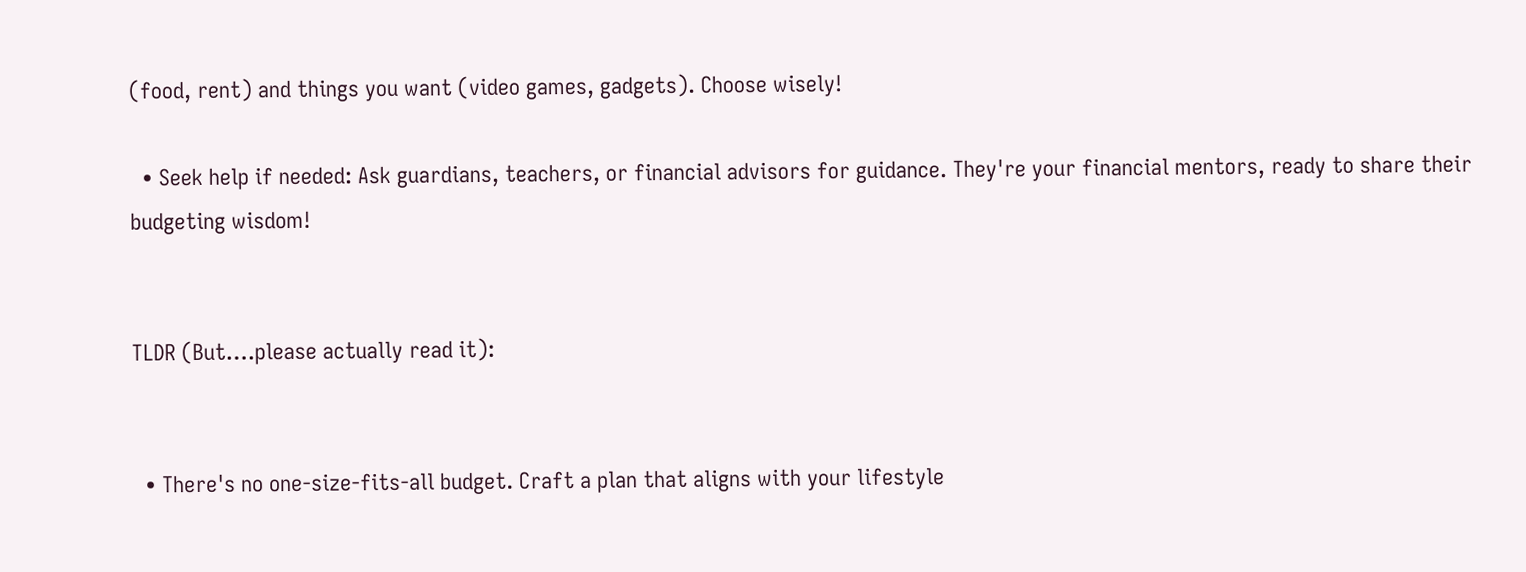(food, rent) and things you want (video games, gadgets). Choose wisely!

  • Seek help if needed: Ask guardians, teachers, or financial advisors for guidance. They're your financial mentors, ready to share their budgeting wisdom!


TLDR (But….please actually read it):


  • There's no one-size-fits-all budget. Craft a plan that aligns with your lifestyle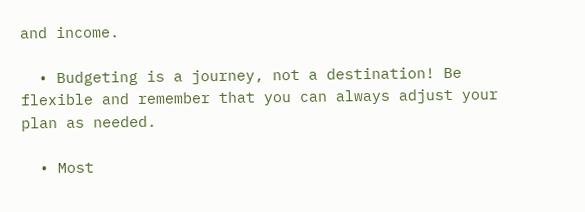and income.

  • Budgeting is a journey, not a destination! Be flexible and remember that you can always adjust your plan as needed.

  • Most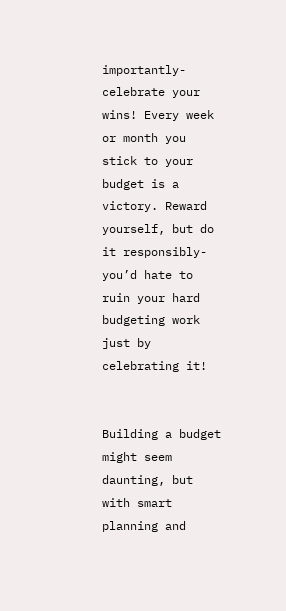importantly- celebrate your wins! Every week or month you stick to your budget is a victory. Reward yourself, but do it responsibly- you’d hate to ruin your hard budgeting work just by celebrating it!


Building a budget might seem daunting, but with smart planning and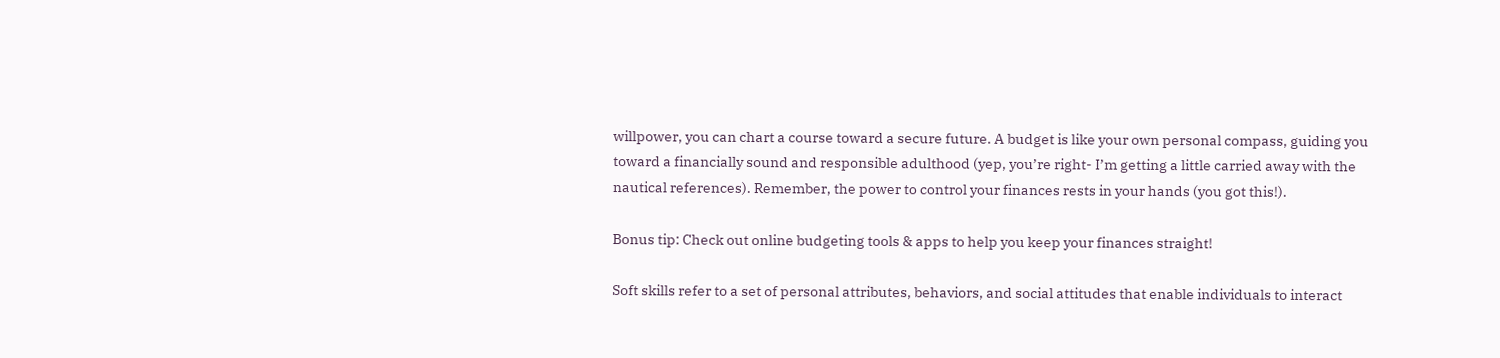willpower, you can chart a course toward a secure future. A budget is like your own personal compass, guiding you toward a financially sound and responsible adulthood (yep, you’re right- I’m getting a little carried away with the nautical references). Remember, the power to control your finances rests in your hands (you got this!).

Bonus tip: Check out online budgeting tools & apps to help you keep your finances straight!

Soft skills refer to a set of personal attributes, behaviors, and social attitudes that enable individuals to interact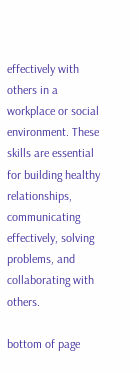effectively with others in a workplace or social environment. These skills are essential for building healthy relationships, communicating effectively, solving problems, and collaborating with others.

bottom of page